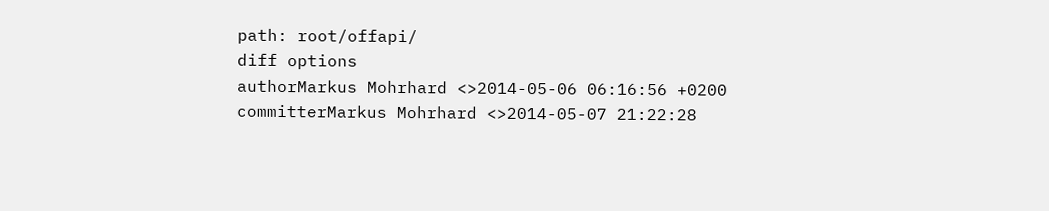path: root/offapi/
diff options
authorMarkus Mohrhard <>2014-05-06 06:16:56 +0200
committerMarkus Mohrhard <>2014-05-07 21:22:28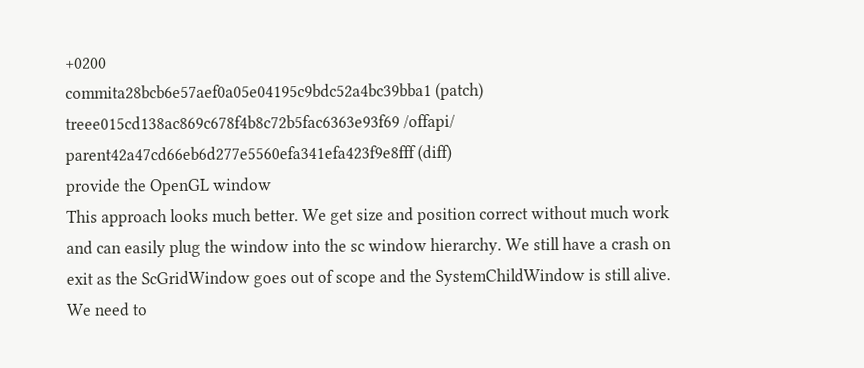+0200
commita28bcb6e57aef0a05e04195c9bdc52a4bc39bba1 (patch)
treee015cd138ac869c678f4b8c72b5fac6363e93f69 /offapi/
parent42a47cd66eb6d277e5560efa341efa423f9e8fff (diff)
provide the OpenGL window
This approach looks much better. We get size and position correct without much work and can easily plug the window into the sc window hierarchy. We still have a crash on exit as the ScGridWindow goes out of scope and the SystemChildWindow is still alive. We need to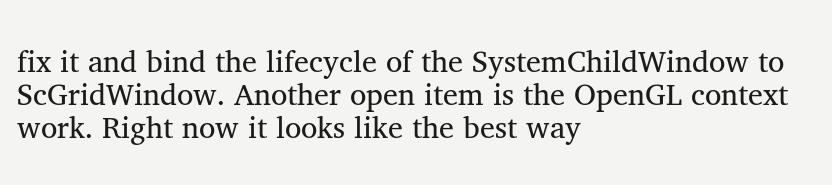fix it and bind the lifecycle of the SystemChildWindow to ScGridWindow. Another open item is the OpenGL context work. Right now it looks like the best way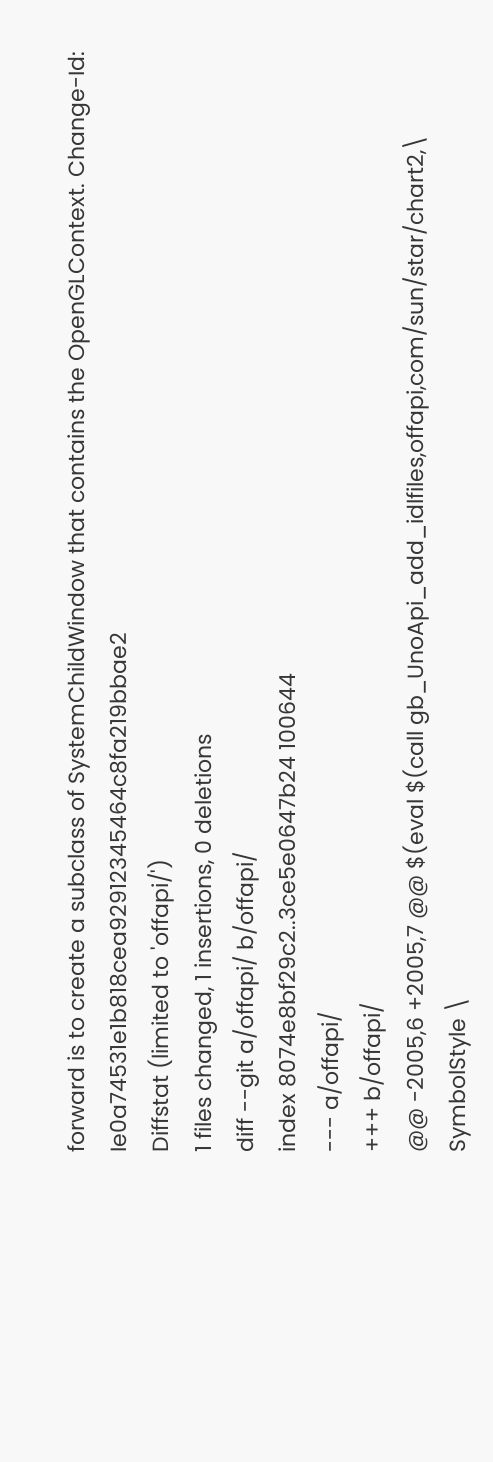forward is to create a subclass of SystemChildWindow that contains the OpenGLContext. Change-Id: Ie0a74531e1b818cea92912345464c8fa219bbae2
Diffstat (limited to 'offapi/')
1 files changed, 1 insertions, 0 deletions
diff --git a/offapi/ b/offapi/
index 8074e8bf29c2..3ce5e0647b24 100644
--- a/offapi/
+++ b/offapi/
@@ -2005,6 +2005,7 @@ $(eval $(call gb_UnoApi_add_idlfiles,offapi,com/sun/star/chart2,\
SymbolStyle \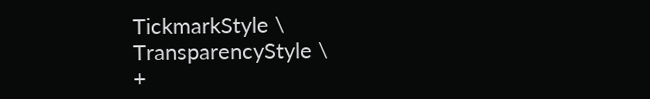TickmarkStyle \
TransparencyStyle \
+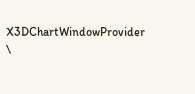X3DChartWindowProvider \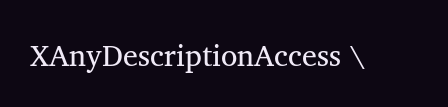XAnyDescriptionAccess \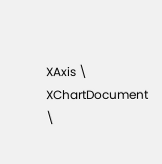XAxis \
XChartDocument \